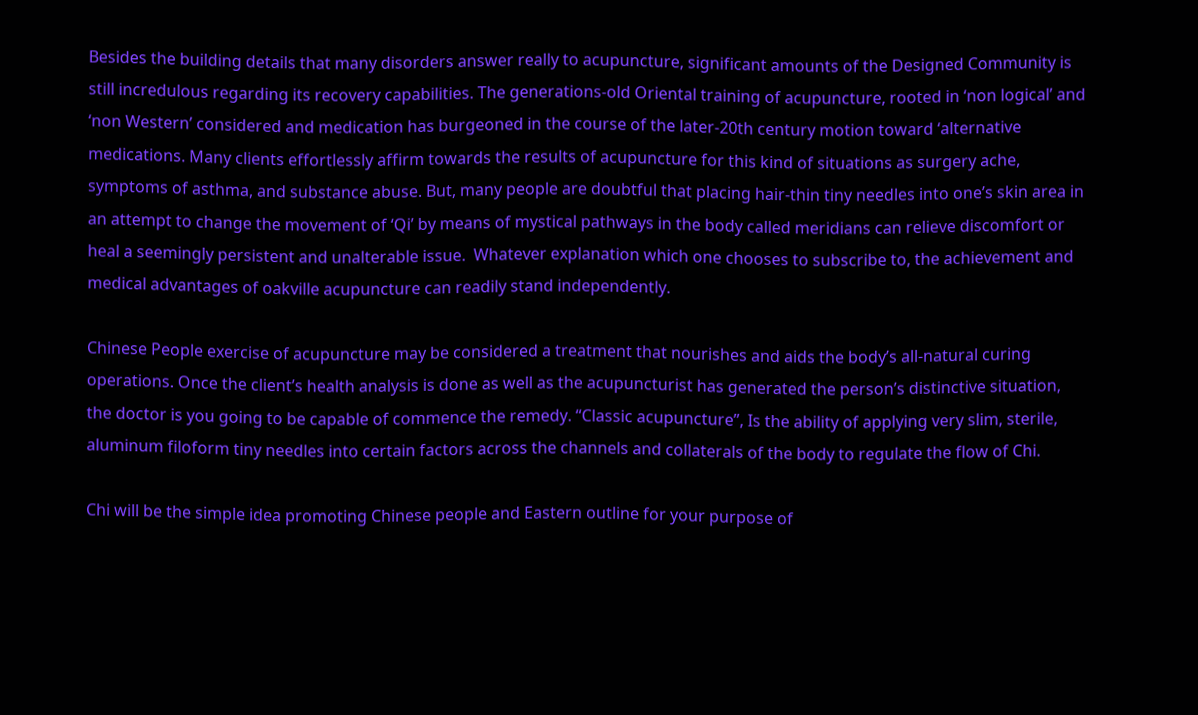Besides the building details that many disorders answer really to acupuncture, significant amounts of the Designed Community is still incredulous regarding its recovery capabilities. The generations-old Oriental training of acupuncture, rooted in ‘non logical’ and ‘non Western’ considered and medication has burgeoned in the course of the later-20th century motion toward ‘alternative medications. Many clients effortlessly affirm towards the results of acupuncture for this kind of situations as surgery ache, symptoms of asthma, and substance abuse. But, many people are doubtful that placing hair-thin tiny needles into one’s skin area in an attempt to change the movement of ‘Qi’ by means of mystical pathways in the body called meridians can relieve discomfort or heal a seemingly persistent and unalterable issue.  Whatever explanation which one chooses to subscribe to, the achievement and medical advantages of oakville acupuncture can readily stand independently.

Chinese People exercise of acupuncture may be considered a treatment that nourishes and aids the body’s all-natural curing operations. Once the client’s health analysis is done as well as the acupuncturist has generated the person’s distinctive situation, the doctor is you going to be capable of commence the remedy. “Classic acupuncture”, Is the ability of applying very slim, sterile, aluminum filoform tiny needles into certain factors across the channels and collaterals of the body to regulate the flow of Chi.

Chi will be the simple idea promoting Chinese people and Eastern outline for your purpose of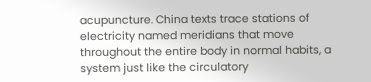acupuncture. China texts trace stations of electricity named meridians that move throughout the entire body in normal habits, a system just like the circulatory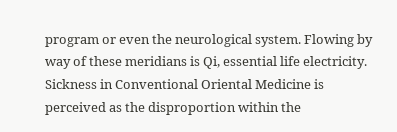program or even the neurological system. Flowing by way of these meridians is Qi, essential life electricity. Sickness in Conventional Oriental Medicine is perceived as the disproportion within the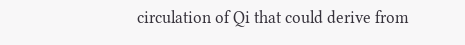circulation of Qi that could derive from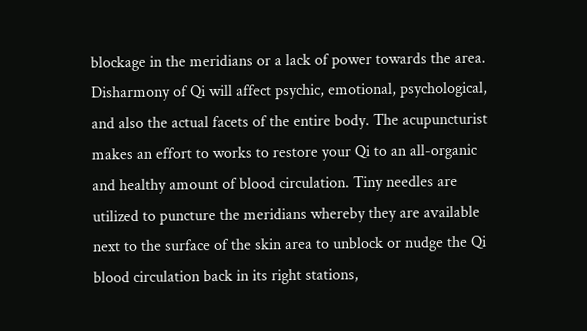blockage in the meridians or a lack of power towards the area. Disharmony of Qi will affect psychic, emotional, psychological, and also the actual facets of the entire body. The acupuncturist makes an effort to works to restore your Qi to an all-organic and healthy amount of blood circulation. Tiny needles are utilized to puncture the meridians whereby they are available next to the surface of the skin area to unblock or nudge the Qi blood circulation back in its right stations,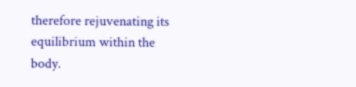therefore rejuvenating its equilibrium within the body.